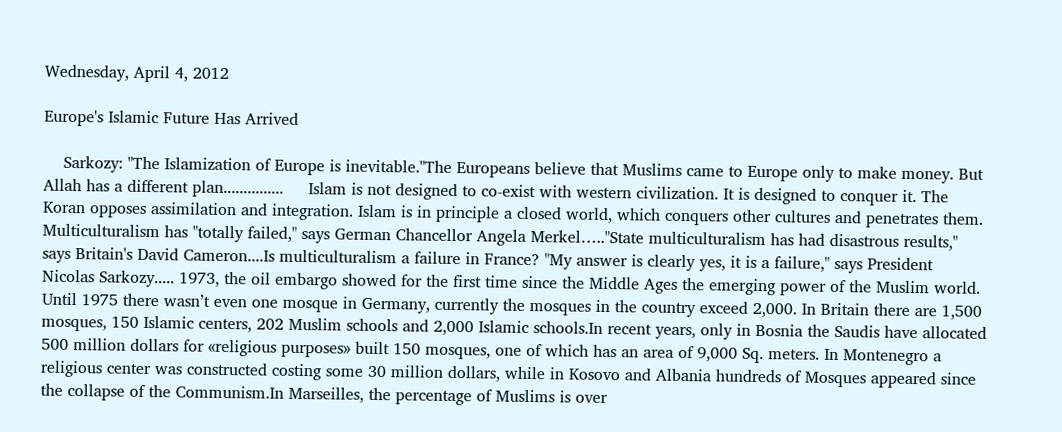Wednesday, April 4, 2012

Europe's Islamic Future Has Arrived

    Sarkozy: "The Islamization of Europe is inevitable."The Europeans believe that Muslims came to Europe only to make money. But Allah has a different plan...............     Islam is not designed to co-exist with western civilization. It is designed to conquer it. The Koran opposes assimilation and integration. Islam is in principle a closed world, which conquers other cultures and penetrates them.  Multiculturalism has "totally failed," says German Chancellor Angela Merkel….."State multiculturalism has had disastrous results," says Britain's David Cameron....Is multiculturalism a failure in France? "My answer is clearly yes, it is a failure," says President Nicolas Sarkozy..... 1973, the oil embargo showed for the first time since the Middle Ages the emerging power of the Muslim world. Until 1975 there wasn’t even one mosque in Germany, currently the mosques in the country exceed 2,000. In Britain there are 1,500 mosques, 150 Islamic centers, 202 Muslim schools and 2,000 Islamic schools.In recent years, only in Bosnia the Saudis have allocated 500 million dollars for «religious purposes» built 150 mosques, one of which has an area of 9,000 Sq. meters. In Montenegro a religious center was constructed costing some 30 million dollars, while in Kosovo and Albania hundreds of Mosques appeared since the collapse of the Communism.In Marseilles, the percentage of Muslims is over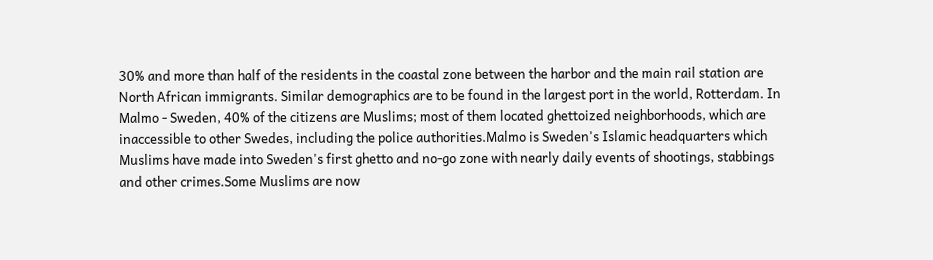30% and more than half of the residents in the coastal zone between the harbor and the main rail station are North African immigrants. Similar demographics are to be found in the largest port in the world, Rotterdam. In Malmo - Sweden, 40% of the citizens are Muslims; most of them located ghettoized neighborhoods, which are inaccessible to other Swedes, including the police authorities.Malmo is Sweden's Islamic headquarters which Muslims have made into Sweden's first ghetto and no-go zone with nearly daily events of shootings, stabbings and other crimes.Some Muslims are now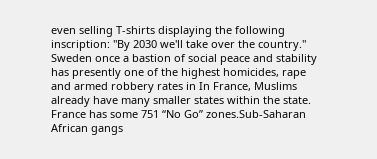even selling T-shirts displaying the following inscription: "By 2030 we'll take over the country." Sweden once a bastion of social peace and stability has presently one of the highest homicides, rape and armed robbery rates in In France, Muslims already have many smaller states within the state. France has some 751 “No Go” zones.Sub-Saharan African gangs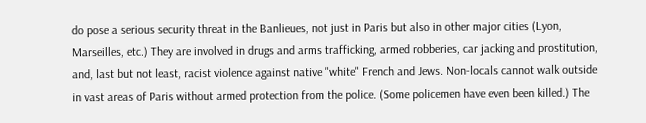do pose a serious security threat in the Banlieues, not just in Paris but also in other major cities (Lyon, Marseilles, etc.) They are involved in drugs and arms trafficking, armed robberies, car jacking and prostitution, and, last but not least, racist violence against native "white" French and Jews. Non-locals cannot walk outside in vast areas of Paris without armed protection from the police. (Some policemen have even been killed.) The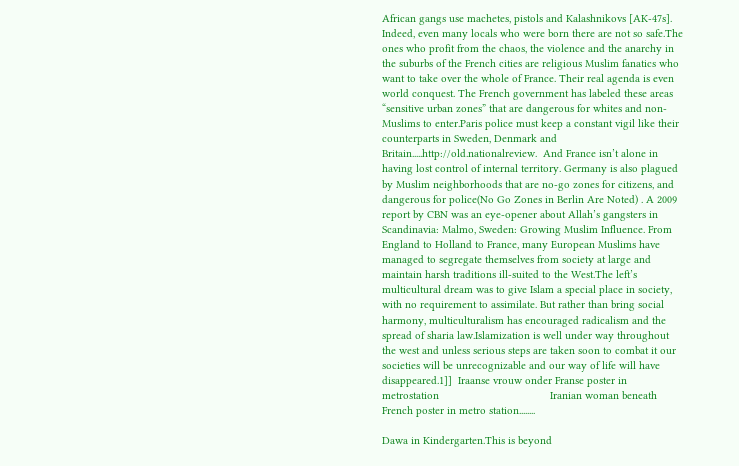African gangs use machetes, pistols and Kalashnikovs [AK-47s]. Indeed, even many locals who were born there are not so safe.The ones who profit from the chaos, the violence and the anarchy in the suburbs of the French cities are religious Muslim fanatics who want to take over the whole of France. Their real agenda is even world conquest. The French government has labeled these areas “sensitive urban zones” that are dangerous for whites and non-Muslims to enter.Paris police must keep a constant vigil like their counterparts in Sweden, Denmark and Britain.....http://old.nationalreview.  And France isn’t alone in having lost control of internal territory. Germany is also plagued by Muslim neighborhoods that are no-go zones for citizens, and dangerous for police(No Go Zones in Berlin Are Noted) . A 2009 report by CBN was an eye-opener about Allah’s gangsters in Scandinavia: Malmo, Sweden: Growing Muslim Influence. From England to Holland to France, many European Muslims have managed to segregate themselves from society at large and maintain harsh traditions ill-suited to the West.The left’s multicultural dream was to give Islam a special place in society, with no requirement to assimilate. But rather than bring social harmony, multiculturalism has encouraged radicalism and the spread of sharia law.Islamization is well under way throughout the west and unless serious steps are taken soon to combat it our societies will be unrecognizable and our way of life will have disappeared.1]]  Iraanse vrouw onder Franse poster in metrostation                                     Iranian woman beneath French poster in metro station........

Dawa in Kindergarten.This is beyond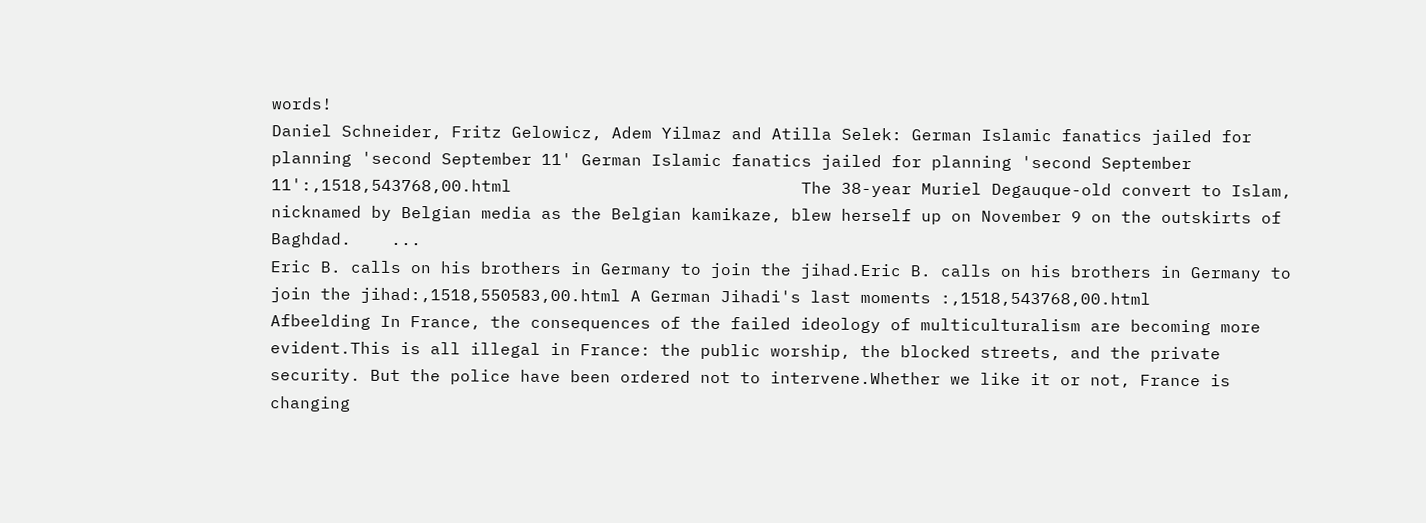words!                                                                                                                                                                                                      Daniel Schneider, Fritz Gelowicz, Adem Yilmaz and Atilla Selek: German Islamic fanatics jailed for planning 'second September 11' German Islamic fanatics jailed for planning 'second September 11':,1518,543768,00.html                             The 38-year Muriel Degauque-old convert to Islam, nicknamed by Belgian media as the Belgian kamikaze, blew herself up on November 9 on the outskirts of Baghdad.    ...                                                                                                                                                                                                                                                             Eric B. calls on his brothers in Germany to join the jihad.Eric B. calls on his brothers in Germany to join the jihad:,1518,550583,00.html A German Jihadi's last moments :,1518,543768,00.html
Afbeelding In France, the consequences of the failed ideology of multiculturalism are becoming more evident.This is all illegal in France: the public worship, the blocked streets, and the private security. But the police have been ordered not to intervene.Whether we like it or not, France is changing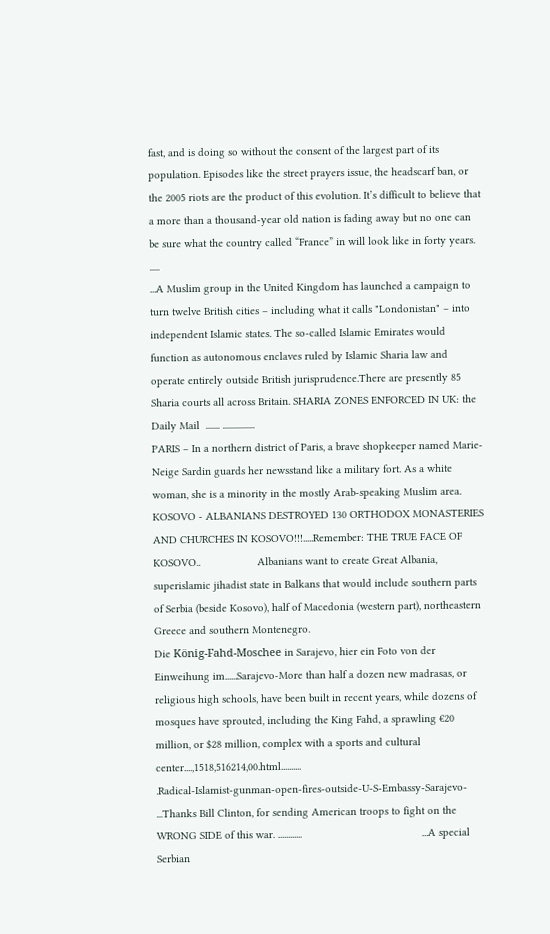fast, and is doing so without the consent of the largest part of its population. Episodes like the street prayers issue, the headscarf ban, or the 2005 riots are the product of this evolution. It’s difficult to believe that a more than a thousand-year old nation is fading away but no one can be sure what the country called “France” in will look like in forty years.  .....
...A Muslim group in the United Kingdom has launched a campaign to turn twelve British cities – including what it calls "Londonistan" – into independent Islamic states. The so-called Islamic Emirates would function as autonomous enclaves ruled by Islamic Sharia law and operate entirely outside British jurisprudence.There are presently 85 Sharia courts all across Britain. SHARIA ZONES ENFORCED IN UK: the Daily Mail  ....... ................
PARIS – In a northern district of Paris, a brave shopkeeper named Marie-Neige Sardin guards her newsstand like a military fort. As a white woman, she is a minority in the mostly Arab-speaking Muslim area.
KOSOVO - ALBANIANS DESTROYED 130 ORTHODOX MONASTERIES AND CHURCHES IN KOSOVO!!!.....Remember: THE TRUE FACE OF KOSOVO..                   Albanians want to create Great Albania, superislamic jihadist state in Balkans that would include southern parts of Serbia (beside Kosovo), half of Macedonia (western part), northeastern Greece and southern Montenegro.
Die König-Fahd-Moschee in Sarajevo, hier ein Foto von der Einweihung im......Sarajevo-More than half a dozen new madrasas, or religious high schools, have been built in recent years, while dozens of mosques have sprouted, including the King Fahd, a sprawling €20 million, or $28 million, complex with a sports and cultural center....,1518,516214,00.html..........
.Radical-Islamist-gunman-open-fires-outside-U-S-Embassy-Sarajevo- ...Thanks Bill Clinton, for sending American troops to fight on the WRONG SIDE of this war. ............                                        ...A special Serbian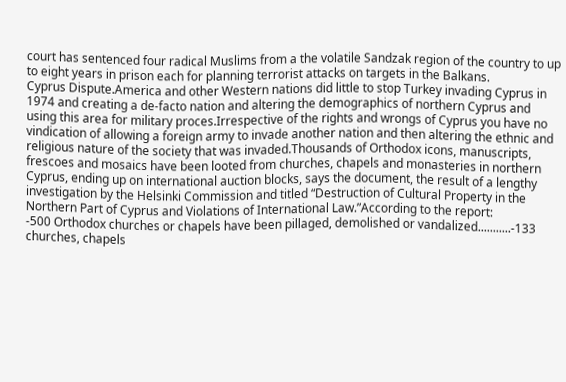court has sentenced four radical Muslims from a the volatile Sandzak region of the country to up to eight years in prison each for planning terrorist attacks on targets in the Balkans.
Cyprus Dispute.America and other Western nations did little to stop Turkey invading Cyprus in 1974 and creating a de-facto nation and altering the demographics of northern Cyprus and using this area for military proces.Irrespective of the rights and wrongs of Cyprus you have no vindication of allowing a foreign army to invade another nation and then altering the ethnic and religious nature of the society that was invaded.Thousands of Orthodox icons, manuscripts, frescoes and mosaics have been looted from churches, chapels and monasteries in northern Cyprus, ending up on international auction blocks, says the document, the result of a lengthy investigation by the Helsinki Commission and titled “Destruction of Cultural Property in the Northern Part of Cyprus and Violations of International Law.”According to the report:
-500 Orthodox churches or chapels have been pillaged, demolished or vandalized...........-133 churches, chapels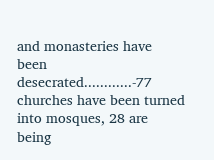and monasteries have been desecrated............-77 churches have been turned into mosques, 28 are being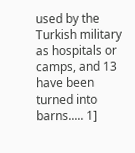used by the Turkish military as hospitals or camps, and 13 have been turned into barns..... 1]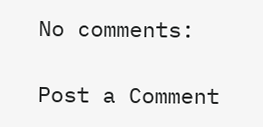No comments:

Post a Comment